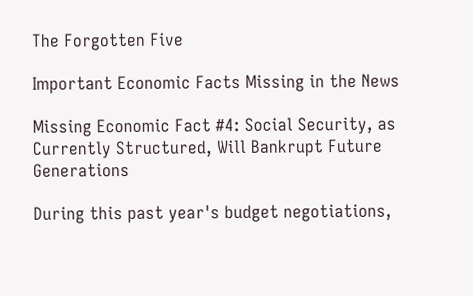The Forgotten Five

Important Economic Facts Missing in the News

Missing Economic Fact #4: Social Security, as Currently Structured, Will Bankrupt Future Generations

During this past year's budget negotiations,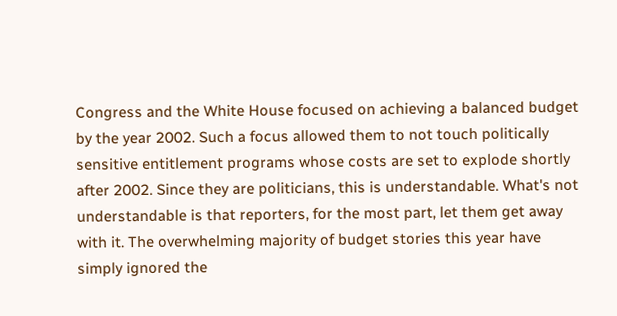Congress and the White House focused on achieving a balanced budget by the year 2002. Such a focus allowed them to not touch politically sensitive entitlement programs whose costs are set to explode shortly after 2002. Since they are politicians, this is understandable. What's not understandable is that reporters, for the most part, let them get away with it. The overwhelming majority of budget stories this year have simply ignored the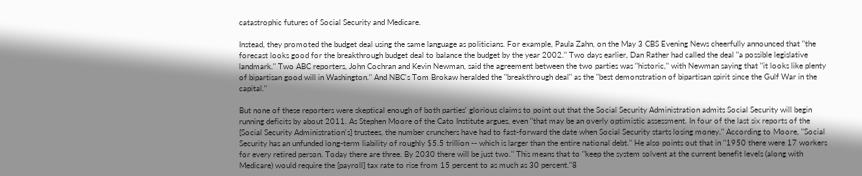catastrophic futures of Social Security and Medicare.

Instead, they promoted the budget deal using the same language as politicians. For example, Paula Zahn, on the May 3 CBS Evening News cheerfully announced that "the forecast looks good for the breakthrough budget deal to balance the budget by the year 2002." Two days earlier, Dan Rather had called the deal "a possible legislative landmark." Two ABC reporters, John Cochran and Kevin Newman, said the agreement between the two parties was "historic," with Newman saying that "it looks like plenty of bipartisan good will in Washington." And NBC's Tom Brokaw heralded the "breakthrough deal" as the "best demonstration of bipartisan spirit since the Gulf War in the capital."

But none of these reporters were skeptical enough of both parties' glorious claims to point out that the Social Security Administration admits Social Security will begin running deficits by about 2011. As Stephen Moore of the Cato Institute argues, even "that may be an overly optimistic assessment. In four of the last six reports of the [Social Security Administration's] trustees, the number crunchers have had to fast-forward the date when Social Security starts losing money." According to Moore, "Social Security has an unfunded long-term liability of roughly $5.5 trillion -- which is larger than the entire national debt." He also points out that in "1950 there were 17 workers for every retired person. Today there are three. By 2030 there will be just two." This means that to "keep the system solvent at the current benefit levels (along with Medicare) would require the [payroll] tax rate to rise from 15 percent to as much as 30 percent."8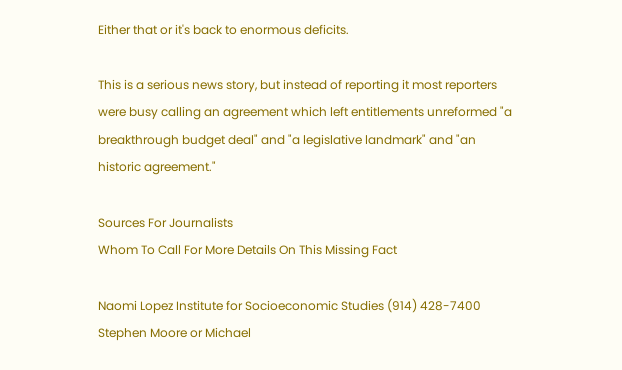Either that or it's back to enormous deficits.

This is a serious news story, but instead of reporting it most reporters were busy calling an agreement which left entitlements unreformed "a breakthrough budget deal" and "a legislative landmark" and "an historic agreement."

Sources For Journalists
Whom To Call For More Details On This Missing Fact

Naomi Lopez Institute for Socioeconomic Studies (914) 428-7400
Stephen Moore or Michael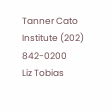Tanner Cato Institute (202) 842-0200
Liz Tobias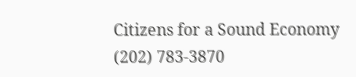Citizens for a Sound Economy (202) 783-3870